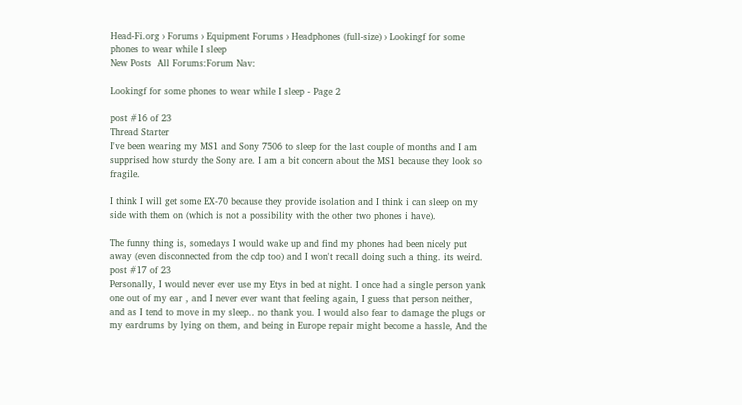Head-Fi.org › Forums › Equipment Forums › Headphones (full-size) › Lookingf for some phones to wear while I sleep
New Posts  All Forums:Forum Nav:

Lookingf for some phones to wear while I sleep - Page 2

post #16 of 23
Thread Starter
I've been wearing my MS1 and Sony 7506 to sleep for the last couple of months and I am supprised how sturdy the Sony are. I am a bit concern about the MS1 because they look so fragile.

I think I will get some EX-70 because they provide isolation and I think i can sleep on my side with them on (which is not a possibility with the other two phones i have).

The funny thing is, somedays I would wake up and find my phones had been nicely put away (even disconnected from the cdp too) and I won't recall doing such a thing. its weird.
post #17 of 23
Personally, I would never ever use my Etys in bed at night. I once had a single person yank one out of my ear , and I never ever want that feeling again, I guess that person neither, and as I tend to move in my sleep.. no thank you. I would also fear to damage the plugs or my eardrums by lying on them, and being in Europe repair might become a hassle, And the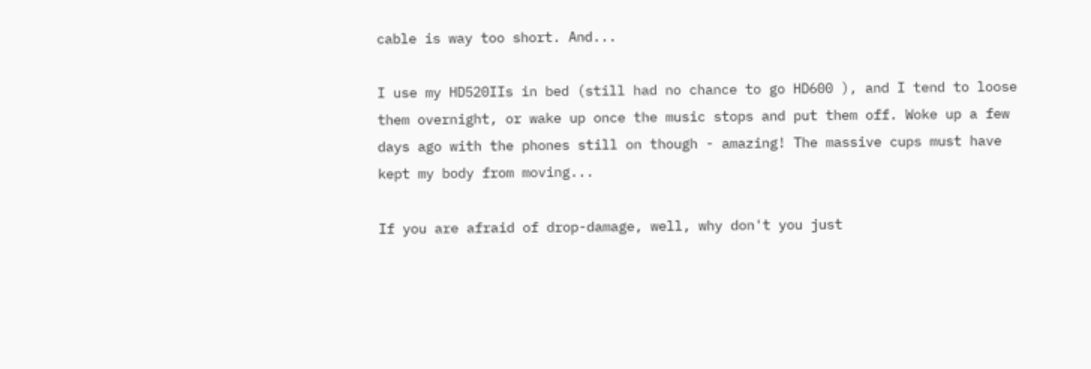cable is way too short. And...

I use my HD520IIs in bed (still had no chance to go HD600 ), and I tend to loose them overnight, or wake up once the music stops and put them off. Woke up a few days ago with the phones still on though - amazing! The massive cups must have kept my body from moving...

If you are afraid of drop-damage, well, why don't you just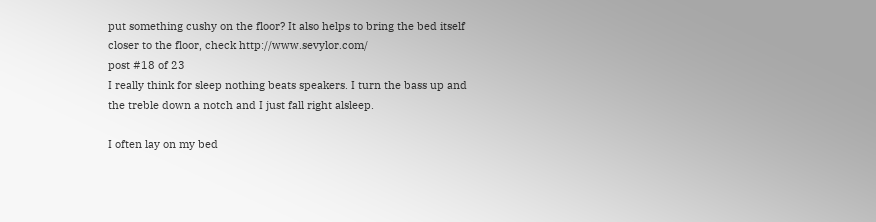put something cushy on the floor? It also helps to bring the bed itself closer to the floor, check http://www.sevylor.com/
post #18 of 23
I really think for sleep nothing beats speakers. I turn the bass up and the treble down a notch and I just fall right alsleep.

I often lay on my bed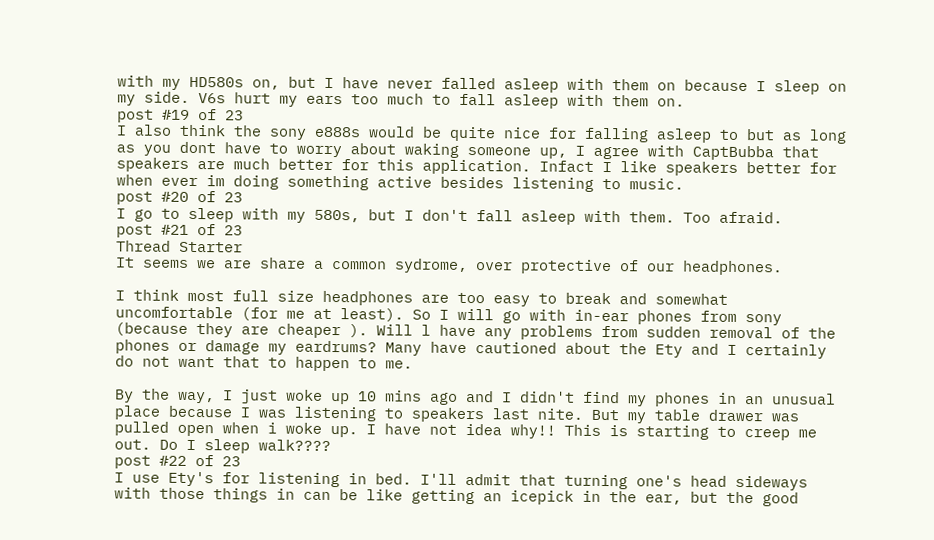with my HD580s on, but I have never falled asleep with them on because I sleep on my side. V6s hurt my ears too much to fall asleep with them on.
post #19 of 23
I also think the sony e888s would be quite nice for falling asleep to but as long as you dont have to worry about waking someone up, I agree with CaptBubba that speakers are much better for this application. Infact I like speakers better for when ever im doing something active besides listening to music.
post #20 of 23
I go to sleep with my 580s, but I don't fall asleep with them. Too afraid.
post #21 of 23
Thread Starter
It seems we are share a common sydrome, over protective of our headphones.

I think most full size headphones are too easy to break and somewhat uncomfortable (for me at least). So I will go with in-ear phones from sony (because they are cheaper ). Will l have any problems from sudden removal of the phones or damage my eardrums? Many have cautioned about the Ety and I certainly do not want that to happen to me.

By the way, I just woke up 10 mins ago and I didn't find my phones in an unusual place because I was listening to speakers last nite. But my table drawer was pulled open when i woke up. I have not idea why!! This is starting to creep me out. Do I sleep walk????
post #22 of 23
I use Ety's for listening in bed. I'll admit that turning one's head sideways with those things in can be like getting an icepick in the ear, but the good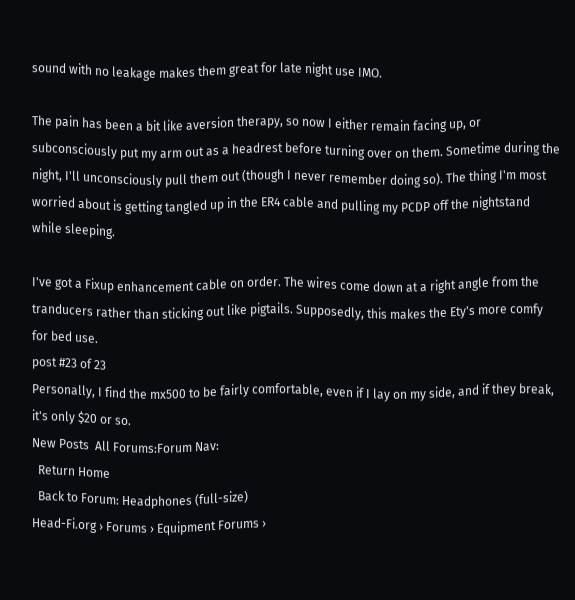sound with no leakage makes them great for late night use IMO.

The pain has been a bit like aversion therapy, so now I either remain facing up, or subconsciously put my arm out as a headrest before turning over on them. Sometime during the night, I'll unconsciously pull them out (though I never remember doing so). The thing I'm most worried about is getting tangled up in the ER4 cable and pulling my PCDP off the nightstand while sleeping.

I've got a Fixup enhancement cable on order. The wires come down at a right angle from the tranducers rather than sticking out like pigtails. Supposedly, this makes the Ety's more comfy for bed use.
post #23 of 23
Personally, I find the mx500 to be fairly comfortable, even if I lay on my side, and if they break, it's only $20 or so.
New Posts  All Forums:Forum Nav:
  Return Home
  Back to Forum: Headphones (full-size)
Head-Fi.org › Forums › Equipment Forums ›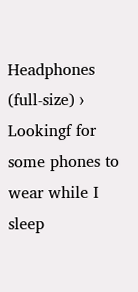Headphones (full-size) › Lookingf for some phones to wear while I sleep